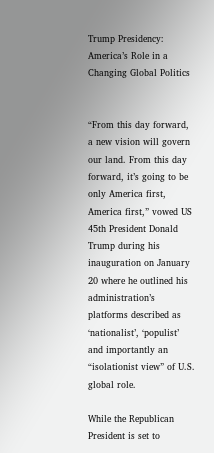Trump Presidency: America’s Role in a Changing Global Politics


“From this day forward, a new vision will govern our land. From this day forward, it’s going to be only America first, America first,” vowed US 45th President Donald Trump during his inauguration on January 20 where he outlined his administration’s platforms described as ‘nationalist’, ‘populist’ and importantly an “isolationist view” of U.S. global role.

While the Republican President is set to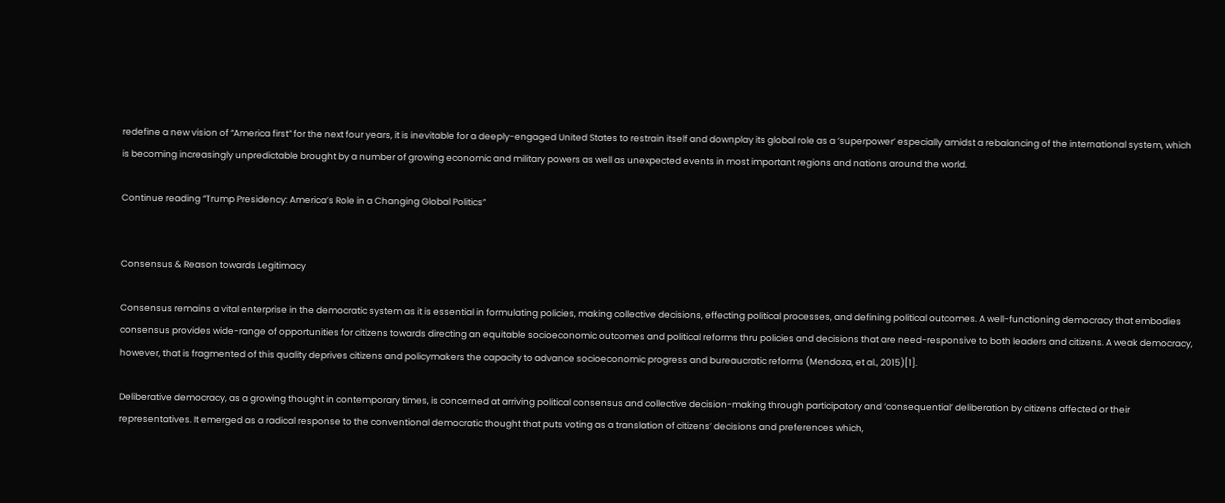redefine a new vision of “America first” for the next four years, it is inevitable for a deeply-engaged United States to restrain itself and downplay its global role as a ‘superpower’ especially amidst a rebalancing of the international system, which is becoming increasingly unpredictable brought by a number of growing economic and military powers as well as unexpected events in most important regions and nations around the world.

Continue reading “Trump Presidency: America’s Role in a Changing Global Politics”


Consensus & Reason towards Legitimacy

Consensus remains a vital enterprise in the democratic system as it is essential in formulating policies, making collective decisions, effecting political processes, and defining political outcomes. A well-functioning democracy that embodies consensus provides wide-range of opportunities for citizens towards directing an equitable socioeconomic outcomes and political reforms thru policies and decisions that are need-responsive to both leaders and citizens. A weak democracy, however, that is fragmented of this quality deprives citizens and policymakers the capacity to advance socioeconomic progress and bureaucratic reforms (Mendoza, et al., 2015)[1].

Deliberative democracy, as a growing thought in contemporary times, is concerned at arriving political consensus and collective decision-making through participatory and ‘consequential’ deliberation by citizens affected or their representatives. It emerged as a radical response to the conventional democratic thought that puts voting as a translation of citizens’ decisions and preferences which,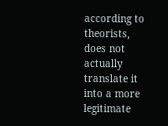according to theorists, does not actually translate it into a more legitimate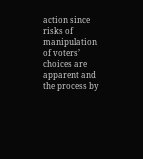action since risks of manipulation of voters’ choices are apparent and the process by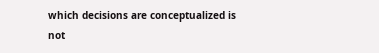which decisions are conceptualized is not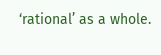‘rational’ as a whole.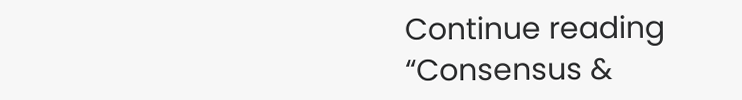Continue reading “Consensus &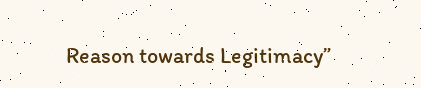Reason towards Legitimacy”